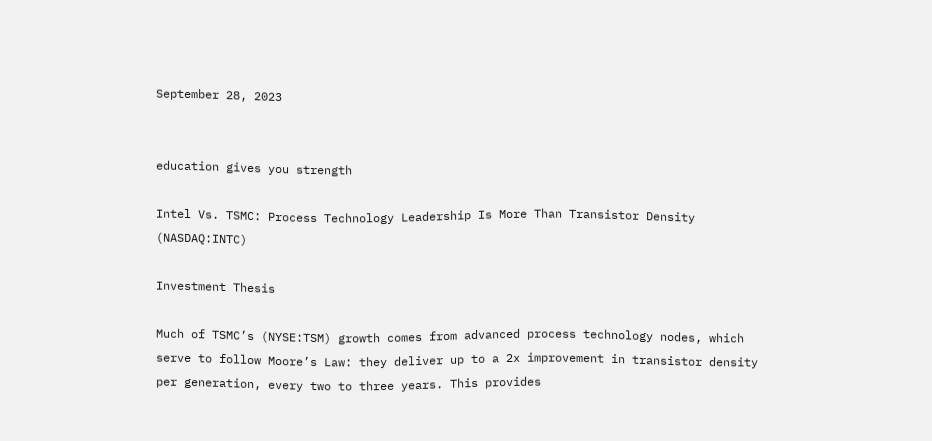September 28, 2023


education gives you strength

Intel Vs. TSMC: Process Technology Leadership Is More Than Transistor Density (NASDAQ:INTC)

Investment Thesis

Much of TSMC’s (NYSE:TSM) growth comes from advanced process technology nodes, which serve to follow Moore’s Law: they deliver up to a 2x improvement in transistor density per generation, every two to three years. This provides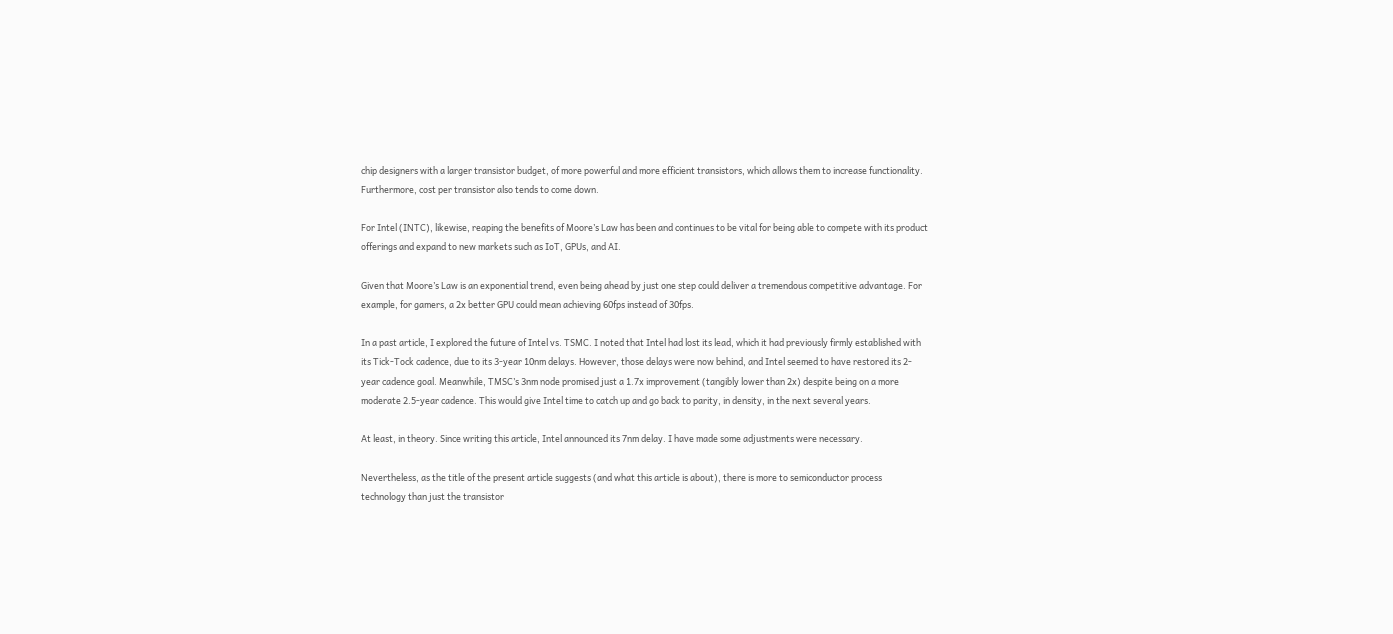chip designers with a larger transistor budget, of more powerful and more efficient transistors, which allows them to increase functionality. Furthermore, cost per transistor also tends to come down.

For Intel (INTC), likewise, reaping the benefits of Moore’s Law has been and continues to be vital for being able to compete with its product offerings and expand to new markets such as IoT, GPUs, and AI.

Given that Moore’s Law is an exponential trend, even being ahead by just one step could deliver a tremendous competitive advantage. For example, for gamers, a 2x better GPU could mean achieving 60fps instead of 30fps.

In a past article, I explored the future of Intel vs. TSMC. I noted that Intel had lost its lead, which it had previously firmly established with its Tick-Tock cadence, due to its 3-year 10nm delays. However, those delays were now behind, and Intel seemed to have restored its 2-year cadence goal. Meanwhile, TMSC’s 3nm node promised just a 1.7x improvement (tangibly lower than 2x) despite being on a more moderate 2.5-year cadence. This would give Intel time to catch up and go back to parity, in density, in the next several years.

At least, in theory. Since writing this article, Intel announced its 7nm delay. I have made some adjustments were necessary.

Nevertheless, as the title of the present article suggests (and what this article is about), there is more to semiconductor process technology than just the transistor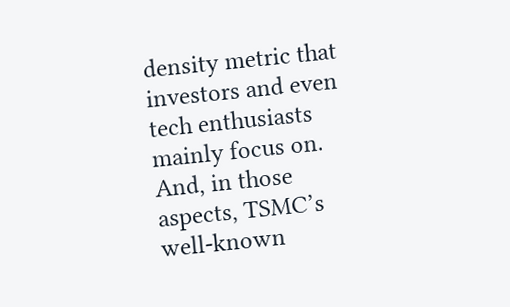density metric that investors and even tech enthusiasts mainly focus on. And, in those aspects, TSMC’s well-known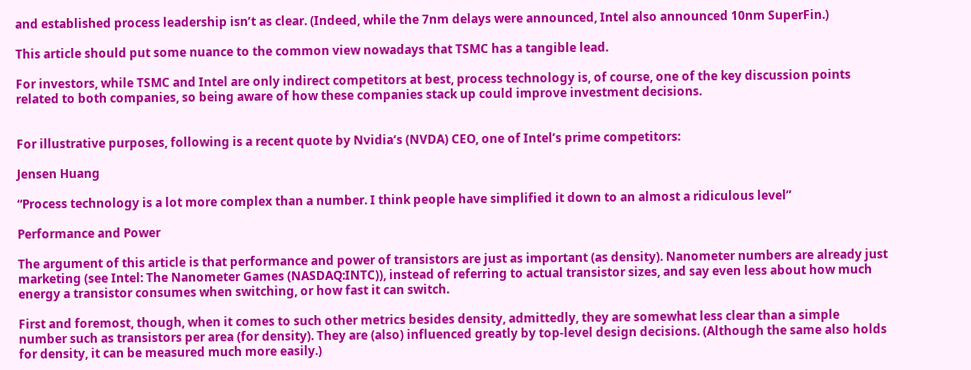and established process leadership isn’t as clear. (Indeed, while the 7nm delays were announced, Intel also announced 10nm SuperFin.)

This article should put some nuance to the common view nowadays that TSMC has a tangible lead.

For investors, while TSMC and Intel are only indirect competitors at best, process technology is, of course, one of the key discussion points related to both companies, so being aware of how these companies stack up could improve investment decisions.


For illustrative purposes, following is a recent quote by Nvidia‘s (NVDA) CEO, one of Intel’s prime competitors:

Jensen Huang

“Process technology is a lot more complex than a number. I think people have simplified it down to an almost a ridiculous level”

Performance and Power

The argument of this article is that performance and power of transistors are just as important (as density). Nanometer numbers are already just marketing (see Intel: The Nanometer Games (NASDAQ:INTC)), instead of referring to actual transistor sizes, and say even less about how much energy a transistor consumes when switching, or how fast it can switch.

First and foremost, though, when it comes to such other metrics besides density, admittedly, they are somewhat less clear than a simple number such as transistors per area (for density). They are (also) influenced greatly by top-level design decisions. (Although the same also holds for density, it can be measured much more easily.)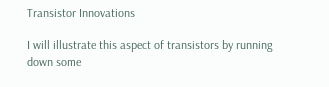Transistor Innovations

I will illustrate this aspect of transistors by running down some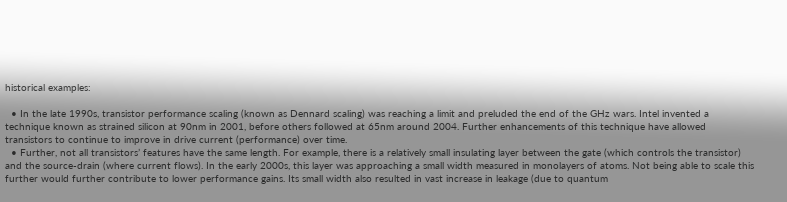historical examples:

  • In the late 1990s, transistor performance scaling (known as Dennard scaling) was reaching a limit and preluded the end of the GHz wars. Intel invented a technique known as strained silicon at 90nm in 2001, before others followed at 65nm around 2004. Further enhancements of this technique have allowed transistors to continue to improve in drive current (performance) over time.
  • Further, not all transistors’ features have the same length. For example, there is a relatively small insulating layer between the gate (which controls the transistor) and the source-drain (where current flows). In the early 2000s, this layer was approaching a small width measured in monolayers of atoms. Not being able to scale this further would further contribute to lower performance gains. Its small width also resulted in vast increase in leakage (due to quantum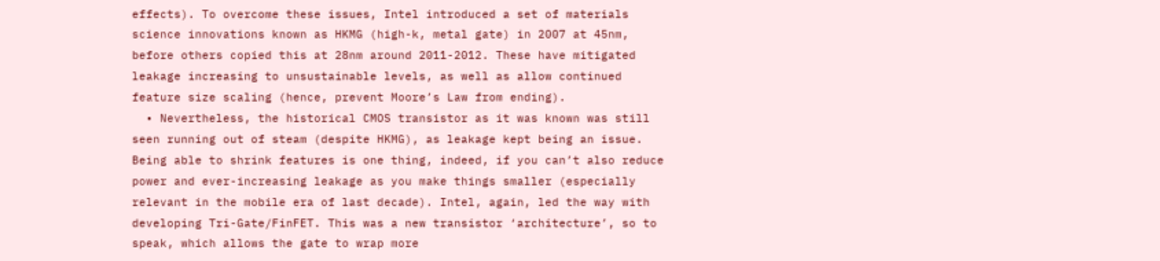effects). To overcome these issues, Intel introduced a set of materials science innovations known as HKMG (high-k, metal gate) in 2007 at 45nm, before others copied this at 28nm around 2011-2012. These have mitigated leakage increasing to unsustainable levels, as well as allow continued feature size scaling (hence, prevent Moore’s Law from ending).
  • Nevertheless, the historical CMOS transistor as it was known was still seen running out of steam (despite HKMG), as leakage kept being an issue. Being able to shrink features is one thing, indeed, if you can’t also reduce power and ever-increasing leakage as you make things smaller (especially relevant in the mobile era of last decade). Intel, again, led the way with developing Tri-Gate/FinFET. This was a new transistor ‘architecture’, so to speak, which allows the gate to wrap more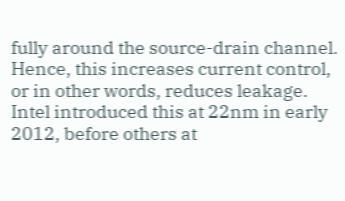fully around the source-drain channel. Hence, this increases current control, or in other words, reduces leakage. Intel introduced this at 22nm in early 2012, before others at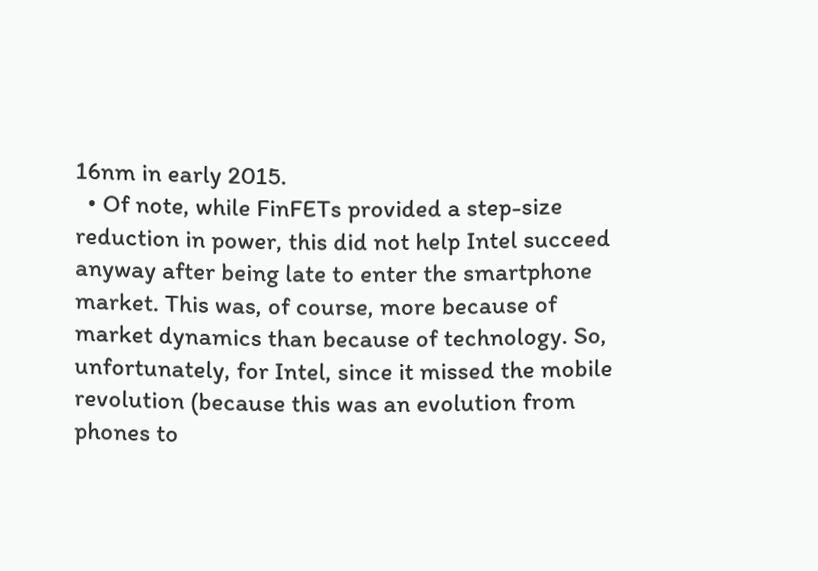16nm in early 2015.
  • Of note, while FinFETs provided a step-size reduction in power, this did not help Intel succeed anyway after being late to enter the smartphone market. This was, of course, more because of market dynamics than because of technology. So, unfortunately, for Intel, since it missed the mobile revolution (because this was an evolution from phones to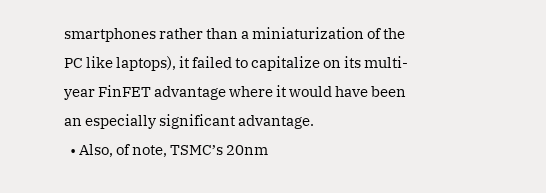smartphones rather than a miniaturization of the PC like laptops), it failed to capitalize on its multi-year FinFET advantage where it would have been an especially significant advantage.
  • Also, of note, TSMC’s 20nm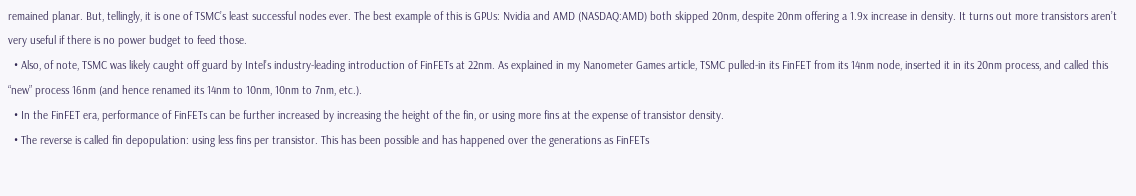remained planar. But, tellingly, it is one of TSMC’s least successful nodes ever. The best example of this is GPUs: Nvidia and AMD (NASDAQ:AMD) both skipped 20nm, despite 20nm offering a 1.9x increase in density. It turns out more transistors aren’t very useful if there is no power budget to feed those.
  • Also, of note, TSMC was likely caught off guard by Intel’s industry-leading introduction of FinFETs at 22nm. As explained in my Nanometer Games article, TSMC pulled-in its FinFET from its 14nm node, inserted it in its 20nm process, and called this “new” process 16nm (and hence renamed its 14nm to 10nm, 10nm to 7nm, etc.).
  • In the FinFET era, performance of FinFETs can be further increased by increasing the height of the fin, or using more fins at the expense of transistor density.
  • The reverse is called fin depopulation: using less fins per transistor. This has been possible and has happened over the generations as FinFETs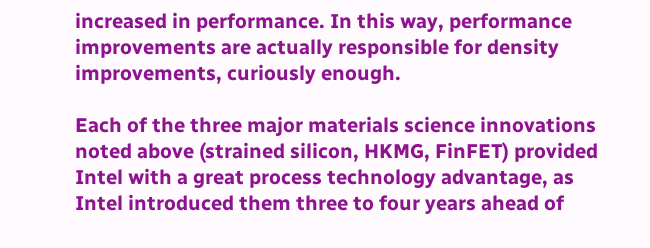increased in performance. In this way, performance improvements are actually responsible for density improvements, curiously enough.

Each of the three major materials science innovations noted above (strained silicon, HKMG, FinFET) provided Intel with a great process technology advantage, as Intel introduced them three to four years ahead of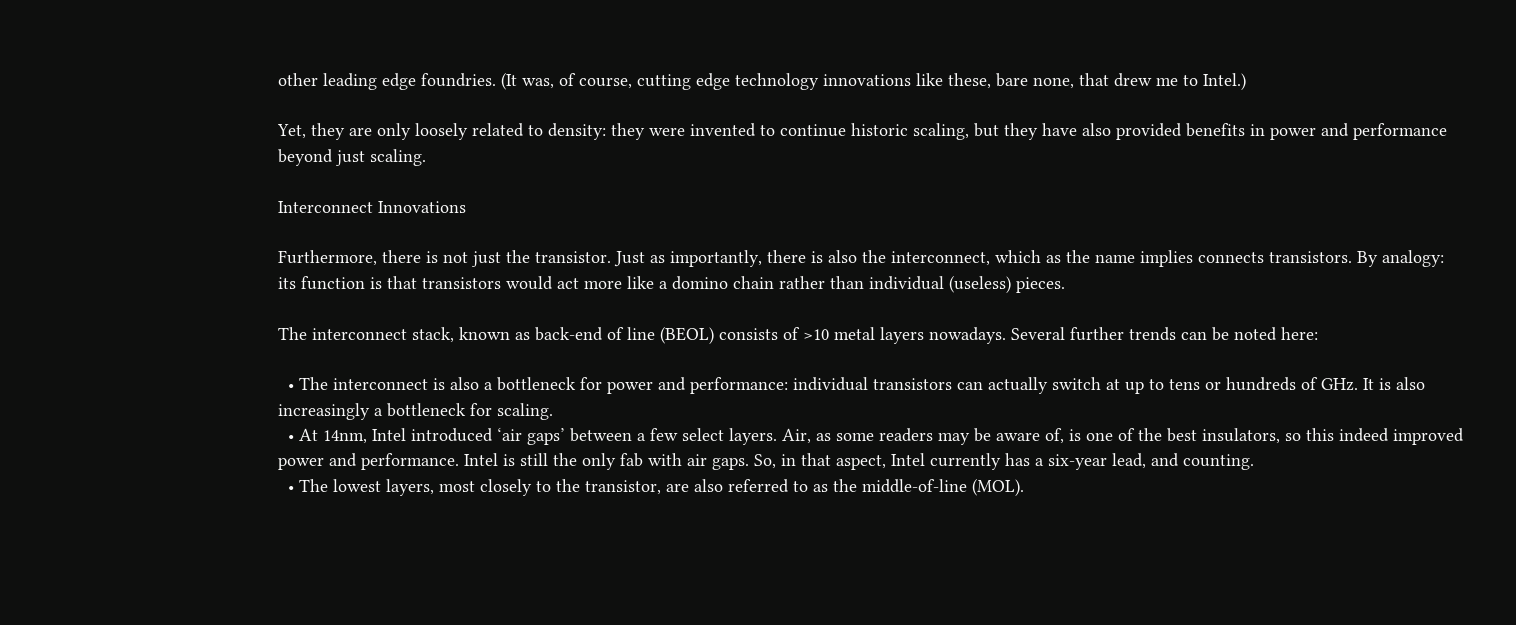other leading edge foundries. (It was, of course, cutting edge technology innovations like these, bare none, that drew me to Intel.)

Yet, they are only loosely related to density: they were invented to continue historic scaling, but they have also provided benefits in power and performance beyond just scaling.

Interconnect Innovations

Furthermore, there is not just the transistor. Just as importantly, there is also the interconnect, which as the name implies connects transistors. By analogy: its function is that transistors would act more like a domino chain rather than individual (useless) pieces.

The interconnect stack, known as back-end of line (BEOL) consists of >10 metal layers nowadays. Several further trends can be noted here:

  • The interconnect is also a bottleneck for power and performance: individual transistors can actually switch at up to tens or hundreds of GHz. It is also increasingly a bottleneck for scaling.
  • At 14nm, Intel introduced ‘air gaps’ between a few select layers. Air, as some readers may be aware of, is one of the best insulators, so this indeed improved power and performance. Intel is still the only fab with air gaps. So, in that aspect, Intel currently has a six-year lead, and counting.
  • The lowest layers, most closely to the transistor, are also referred to as the middle-of-line (MOL).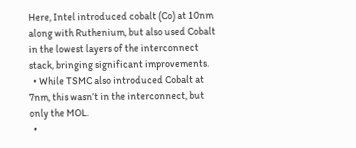Here, Intel introduced cobalt (Co) at 10nm along with Ruthenium, but also used Cobalt in the lowest layers of the interconnect stack, bringing significant improvements.
  • While TSMC also introduced Cobalt at 7nm, this wasn’t in the interconnect, but only the MOL.
  •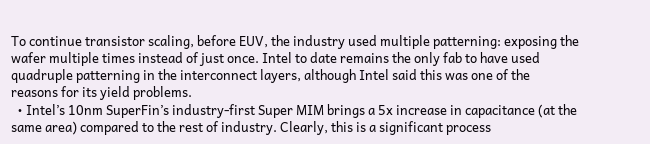To continue transistor scaling, before EUV, the industry used multiple patterning: exposing the wafer multiple times instead of just once. Intel to date remains the only fab to have used quadruple patterning in the interconnect layers, although Intel said this was one of the reasons for its yield problems.
  • Intel’s 10nm SuperFin’s industry-first Super MIM brings a 5x increase in capacitance (at the same area) compared to the rest of industry. Clearly, this is a significant process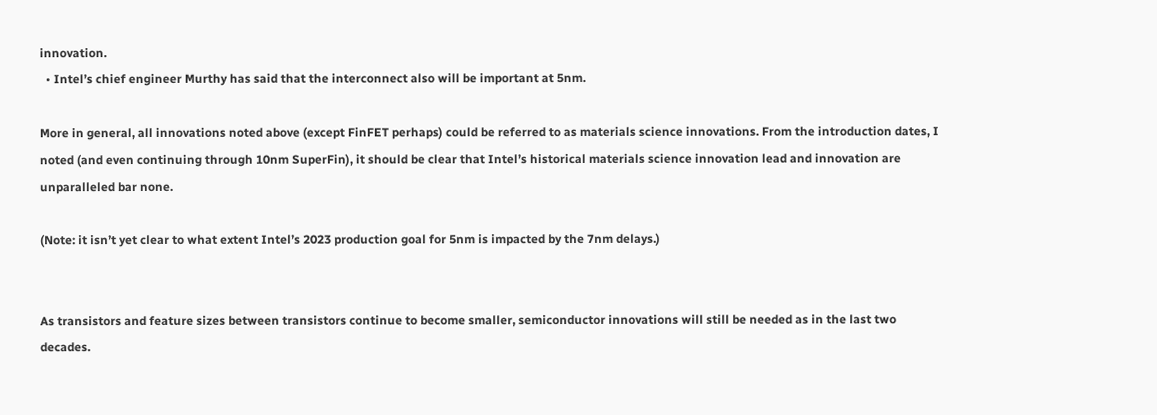innovation.
  • Intel’s chief engineer Murthy has said that the interconnect also will be important at 5nm.

More in general, all innovations noted above (except FinFET perhaps) could be referred to as materials science innovations. From the introduction dates, I noted (and even continuing through 10nm SuperFin), it should be clear that Intel’s historical materials science innovation lead and innovation are unparalleled bar none.

(Note: it isn’t yet clear to what extent Intel’s 2023 production goal for 5nm is impacted by the 7nm delays.)


As transistors and feature sizes between transistors continue to become smaller, semiconductor innovations will still be needed as in the last two decades.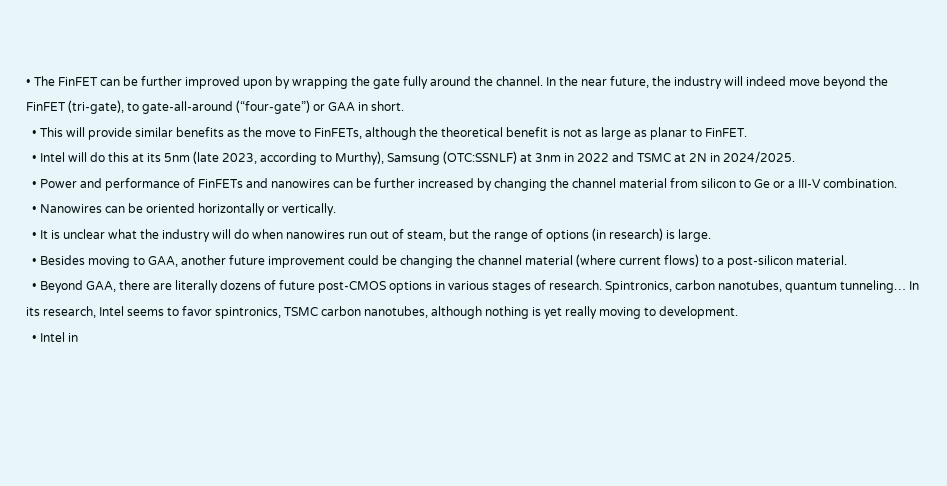• The FinFET can be further improved upon by wrapping the gate fully around the channel. In the near future, the industry will indeed move beyond the FinFET (tri-gate), to gate-all-around (“four-gate”) or GAA in short.
  • This will provide similar benefits as the move to FinFETs, although the theoretical benefit is not as large as planar to FinFET.
  • Intel will do this at its 5nm (late 2023, according to Murthy), Samsung (OTC:SSNLF) at 3nm in 2022 and TSMC at 2N in 2024/2025.
  • Power and performance of FinFETs and nanowires can be further increased by changing the channel material from silicon to Ge or a III-V combination.
  • Nanowires can be oriented horizontally or vertically.
  • It is unclear what the industry will do when nanowires run out of steam, but the range of options (in research) is large.
  • Besides moving to GAA, another future improvement could be changing the channel material (where current flows) to a post-silicon material.
  • Beyond GAA, there are literally dozens of future post-CMOS options in various stages of research. Spintronics, carbon nanotubes, quantum tunneling… In its research, Intel seems to favor spintronics, TSMC carbon nanotubes, although nothing is yet really moving to development.
  • Intel in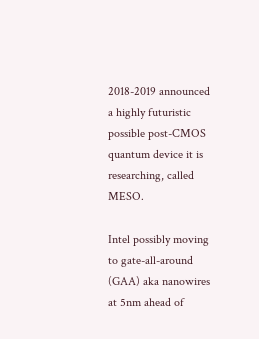2018-2019 announced a highly futuristic possible post-CMOS quantum device it is researching, called MESO.

Intel possibly moving to gate-all-around (GAA) aka nanowires at 5nm ahead of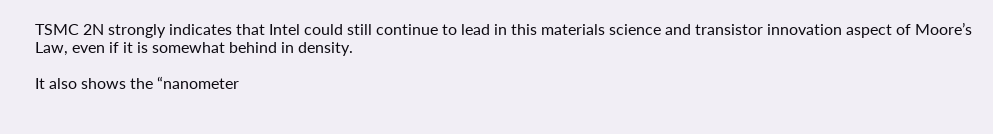TSMC 2N strongly indicates that Intel could still continue to lead in this materials science and transistor innovation aspect of Moore’s Law, even if it is somewhat behind in density.

It also shows the “nanometer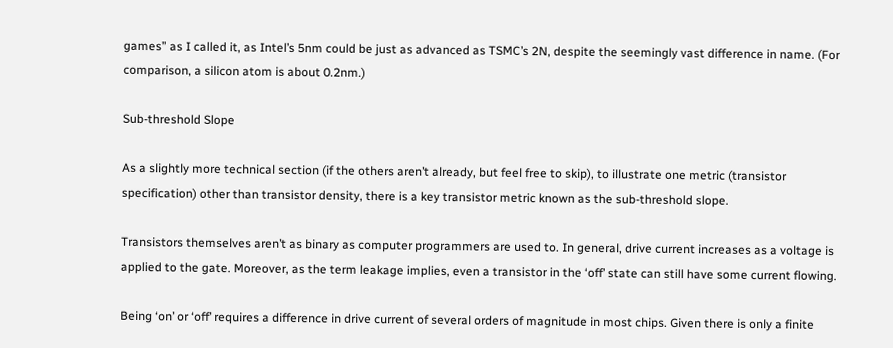games” as I called it, as Intel’s 5nm could be just as advanced as TSMC’s 2N, despite the seemingly vast difference in name. (For comparison, a silicon atom is about 0.2nm.)

Sub-threshold Slope

As a slightly more technical section (if the others aren’t already, but feel free to skip), to illustrate one metric (transistor specification) other than transistor density, there is a key transistor metric known as the sub-threshold slope.

Transistors themselves aren’t as binary as computer programmers are used to. In general, drive current increases as a voltage is applied to the gate. Moreover, as the term leakage implies, even a transistor in the ‘off’ state can still have some current flowing.

Being ‘on’ or ‘off’ requires a difference in drive current of several orders of magnitude in most chips. Given there is only a finite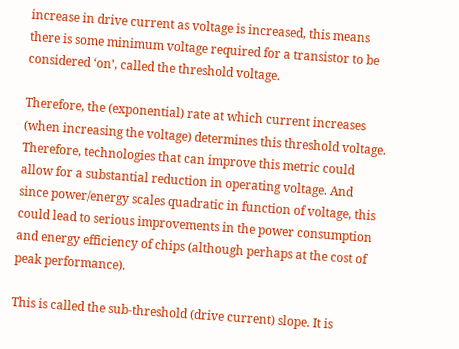increase in drive current as voltage is increased, this means there is some minimum voltage required for a transistor to be considered ‘on’, called the threshold voltage.

Therefore, the (exponential) rate at which current increases (when increasing the voltage) determines this threshold voltage. Therefore, technologies that can improve this metric could allow for a substantial reduction in operating voltage. And since power/energy scales quadratic in function of voltage, this could lead to serious improvements in the power consumption and energy efficiency of chips (although perhaps at the cost of peak performance).

This is called the sub-threshold (drive current) slope. It is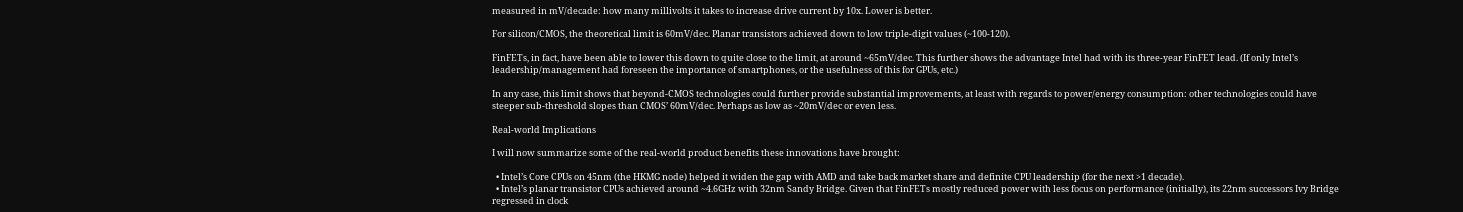measured in mV/decade: how many millivolts it takes to increase drive current by 10x. Lower is better.

For silicon/CMOS, the theoretical limit is 60mV/dec. Planar transistors achieved down to low triple-digit values (~100-120).

FinFETs, in fact, have been able to lower this down to quite close to the limit, at around ~65mV/dec. This further shows the advantage Intel had with its three-year FinFET lead. (If only Intel’s leadership/management had foreseen the importance of smartphones, or the usefulness of this for GPUs, etc.)

In any case, this limit shows that beyond-CMOS technologies could further provide substantial improvements, at least with regards to power/energy consumption: other technologies could have steeper sub-threshold slopes than CMOS’ 60mV/dec. Perhaps as low as ~20mV/dec or even less.

Real-world Implications

I will now summarize some of the real-world product benefits these innovations have brought:

  • Intel’s Core CPUs on 45nm (the HKMG node) helped it widen the gap with AMD and take back market share and definite CPU leadership (for the next >1 decade).
  • Intel’s planar transistor CPUs achieved around ~4.6GHz with 32nm Sandy Bridge. Given that FinFETs mostly reduced power with less focus on performance (initially), its 22nm successors Ivy Bridge regressed in clock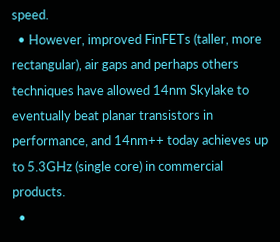speed.
  • However, improved FinFETs (taller, more rectangular), air gaps and perhaps others techniques have allowed 14nm Skylake to eventually beat planar transistors in performance, and 14nm++ today achieves up to 5.3GHz (single core) in commercial products.
  •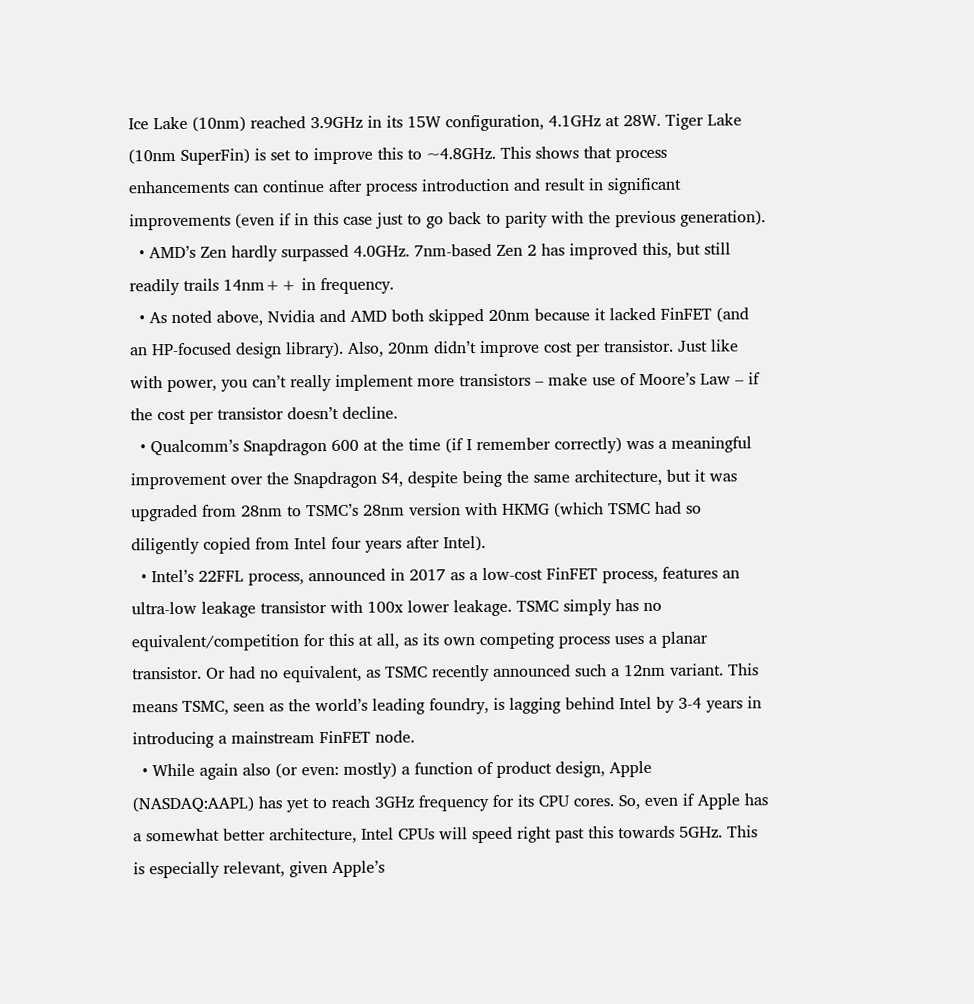Ice Lake (10nm) reached 3.9GHz in its 15W configuration, 4.1GHz at 28W. Tiger Lake (10nm SuperFin) is set to improve this to ~4.8GHz. This shows that process enhancements can continue after process introduction and result in significant improvements (even if in this case just to go back to parity with the previous generation).
  • AMD’s Zen hardly surpassed 4.0GHz. 7nm-based Zen 2 has improved this, but still readily trails 14nm++ in frequency.
  • As noted above, Nvidia and AMD both skipped 20nm because it lacked FinFET (and an HP-focused design library). Also, 20nm didn’t improve cost per transistor. Just like with power, you can’t really implement more transistors – make use of Moore’s Law – if the cost per transistor doesn’t decline.
  • Qualcomm’s Snapdragon 600 at the time (if I remember correctly) was a meaningful improvement over the Snapdragon S4, despite being the same architecture, but it was upgraded from 28nm to TSMC’s 28nm version with HKMG (which TSMC had so diligently copied from Intel four years after Intel).
  • Intel’s 22FFL process, announced in 2017 as a low-cost FinFET process, features an ultra-low leakage transistor with 100x lower leakage. TSMC simply has no equivalent/competition for this at all, as its own competing process uses a planar transistor. Or had no equivalent, as TSMC recently announced such a 12nm variant. This means TSMC, seen as the world’s leading foundry, is lagging behind Intel by 3-4 years in introducing a mainstream FinFET node.
  • While again also (or even: mostly) a function of product design, Apple (NASDAQ:AAPL) has yet to reach 3GHz frequency for its CPU cores. So, even if Apple has a somewhat better architecture, Intel CPUs will speed right past this towards 5GHz. This is especially relevant, given Apple’s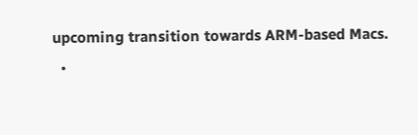upcoming transition towards ARM-based Macs.
  •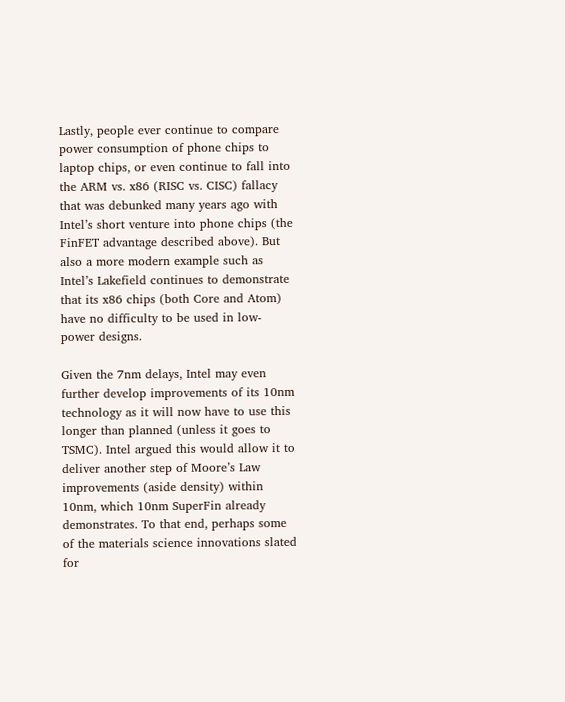Lastly, people ever continue to compare power consumption of phone chips to laptop chips, or even continue to fall into the ARM vs. x86 (RISC vs. CISC) fallacy that was debunked many years ago with Intel’s short venture into phone chips (the FinFET advantage described above). But also a more modern example such as Intel’s Lakefield continues to demonstrate that its x86 chips (both Core and Atom) have no difficulty to be used in low-power designs.

Given the 7nm delays, Intel may even further develop improvements of its 10nm technology as it will now have to use this longer than planned (unless it goes to TSMC). Intel argued this would allow it to deliver another step of Moore’s Law improvements (aside density) within 10nm, which 10nm SuperFin already demonstrates. To that end, perhaps some of the materials science innovations slated for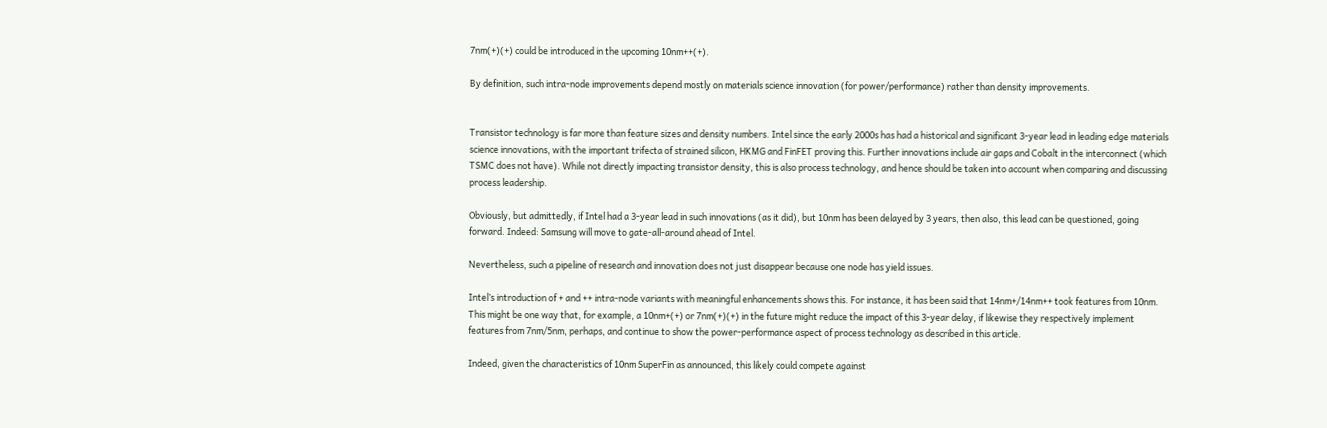7nm(+)(+) could be introduced in the upcoming 10nm++(+).

By definition, such intra-node improvements depend mostly on materials science innovation (for power/performance) rather than density improvements.


Transistor technology is far more than feature sizes and density numbers. Intel since the early 2000s has had a historical and significant 3-year lead in leading edge materials science innovations, with the important trifecta of strained silicon, HKMG and FinFET proving this. Further innovations include air gaps and Cobalt in the interconnect (which TSMC does not have). While not directly impacting transistor density, this is also process technology, and hence should be taken into account when comparing and discussing process leadership.

Obviously, but admittedly, if Intel had a 3-year lead in such innovations (as it did), but 10nm has been delayed by 3 years, then also, this lead can be questioned, going forward. Indeed: Samsung will move to gate-all-around ahead of Intel.

Nevertheless, such a pipeline of research and innovation does not just disappear because one node has yield issues.

Intel’s introduction of + and ++ intra-node variants with meaningful enhancements shows this. For instance, it has been said that 14nm+/14nm++ took features from 10nm. This might be one way that, for example, a 10nm+(+) or 7nm(+)(+) in the future might reduce the impact of this 3-year delay, if likewise they respectively implement features from 7nm/5nm, perhaps, and continue to show the power-performance aspect of process technology as described in this article.

Indeed, given the characteristics of 10nm SuperFin as announced, this likely could compete against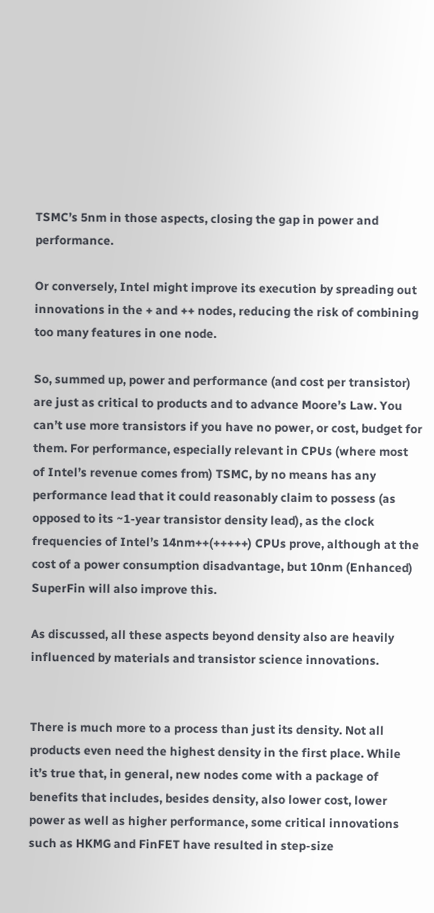TSMC’s 5nm in those aspects, closing the gap in power and performance.

Or conversely, Intel might improve its execution by spreading out innovations in the + and ++ nodes, reducing the risk of combining too many features in one node.

So, summed up, power and performance (and cost per transistor) are just as critical to products and to advance Moore’s Law. You can’t use more transistors if you have no power, or cost, budget for them. For performance, especially relevant in CPUs (where most of Intel’s revenue comes from) TSMC, by no means has any performance lead that it could reasonably claim to possess (as opposed to its ~1-year transistor density lead), as the clock frequencies of Intel’s 14nm++(+++++) CPUs prove, although at the cost of a power consumption disadvantage, but 10nm (Enhanced) SuperFin will also improve this.

As discussed, all these aspects beyond density also are heavily influenced by materials and transistor science innovations.


There is much more to a process than just its density. Not all products even need the highest density in the first place. While it’s true that, in general, new nodes come with a package of benefits that includes, besides density, also lower cost, lower power as well as higher performance, some critical innovations such as HKMG and FinFET have resulted in step-size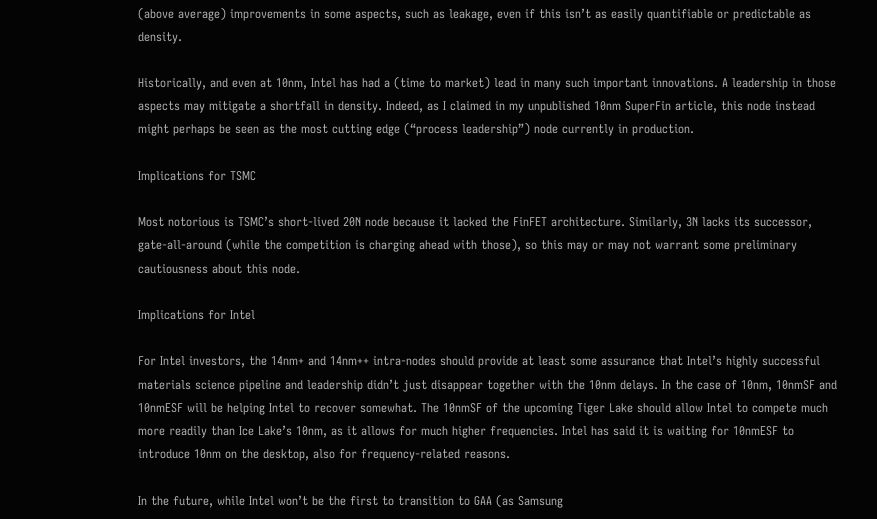(above average) improvements in some aspects, such as leakage, even if this isn’t as easily quantifiable or predictable as density.

Historically, and even at 10nm, Intel has had a (time to market) lead in many such important innovations. A leadership in those aspects may mitigate a shortfall in density. Indeed, as I claimed in my unpublished 10nm SuperFin article, this node instead might perhaps be seen as the most cutting edge (“process leadership”) node currently in production.

Implications for TSMC

Most notorious is TSMC’s short-lived 20N node because it lacked the FinFET architecture. Similarly, 3N lacks its successor, gate-all-around (while the competition is charging ahead with those), so this may or may not warrant some preliminary cautiousness about this node.

Implications for Intel

For Intel investors, the 14nm+ and 14nm++ intra-nodes should provide at least some assurance that Intel’s highly successful materials science pipeline and leadership didn’t just disappear together with the 10nm delays. In the case of 10nm, 10nmSF and 10nmESF will be helping Intel to recover somewhat. The 10nmSF of the upcoming Tiger Lake should allow Intel to compete much more readily than Ice Lake’s 10nm, as it allows for much higher frequencies. Intel has said it is waiting for 10nmESF to introduce 10nm on the desktop, also for frequency-related reasons.

In the future, while Intel won’t be the first to transition to GAA (as Samsung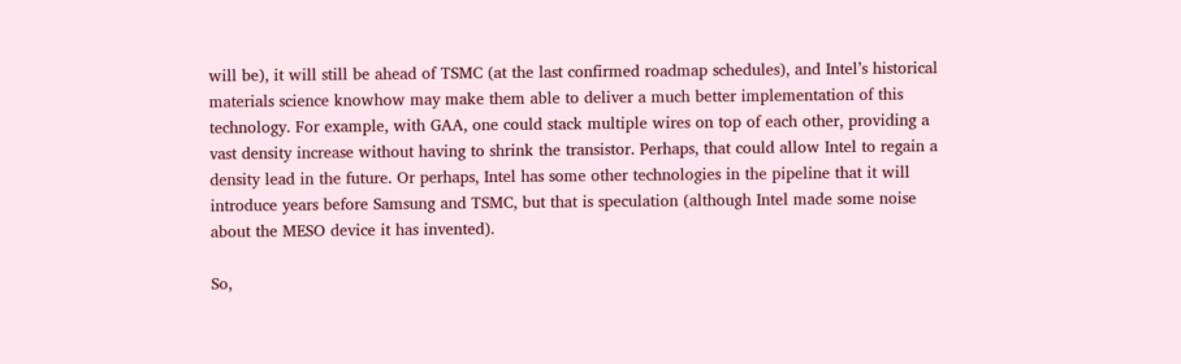will be), it will still be ahead of TSMC (at the last confirmed roadmap schedules), and Intel’s historical materials science knowhow may make them able to deliver a much better implementation of this technology. For example, with GAA, one could stack multiple wires on top of each other, providing a vast density increase without having to shrink the transistor. Perhaps, that could allow Intel to regain a density lead in the future. Or perhaps, Intel has some other technologies in the pipeline that it will introduce years before Samsung and TSMC, but that is speculation (although Intel made some noise about the MESO device it has invented).

So,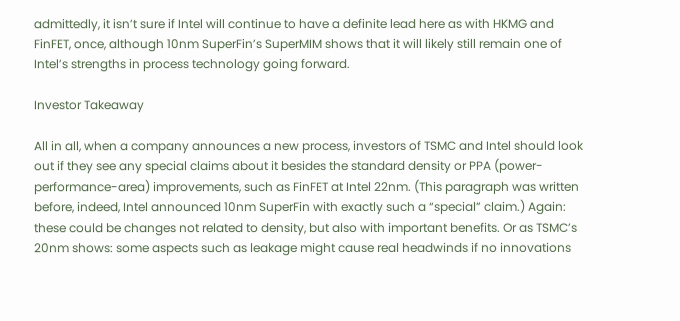admittedly, it isn’t sure if Intel will continue to have a definite lead here as with HKMG and FinFET, once, although 10nm SuperFin’s SuperMIM shows that it will likely still remain one of Intel’s strengths in process technology going forward.

Investor Takeaway

All in all, when a company announces a new process, investors of TSMC and Intel should look out if they see any special claims about it besides the standard density or PPA (power-performance-area) improvements, such as FinFET at Intel 22nm. (This paragraph was written before, indeed, Intel announced 10nm SuperFin with exactly such a “special” claim.) Again: these could be changes not related to density, but also with important benefits. Or as TSMC’s 20nm shows: some aspects such as leakage might cause real headwinds if no innovations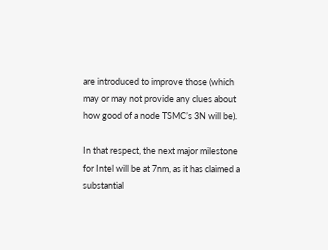are introduced to improve those (which may or may not provide any clues about how good of a node TSMC’s 3N will be).

In that respect, the next major milestone for Intel will be at 7nm, as it has claimed a substantial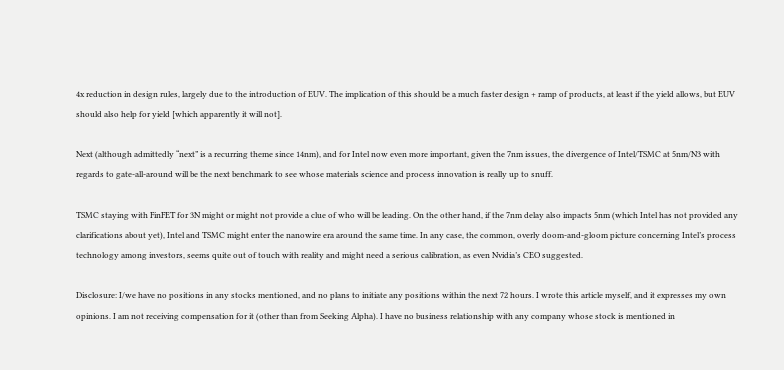4x reduction in design rules, largely due to the introduction of EUV. The implication of this should be a much faster design + ramp of products, at least if the yield allows, but EUV should also help for yield [which apparently it will not].

Next (although admittedly “next” is a recurring theme since 14nm), and for Intel now even more important, given the 7nm issues, the divergence of Intel/TSMC at 5nm/N3 with regards to gate-all-around will be the next benchmark to see whose materials science and process innovation is really up to snuff.

TSMC staying with FinFET for 3N might or might not provide a clue of who will be leading. On the other hand, if the 7nm delay also impacts 5nm (which Intel has not provided any clarifications about yet), Intel and TSMC might enter the nanowire era around the same time. In any case, the common, overly doom-and-gloom picture concerning Intel’s process technology among investors, seems quite out of touch with reality and might need a serious calibration, as even Nvidia’s CEO suggested.

Disclosure: I/we have no positions in any stocks mentioned, and no plans to initiate any positions within the next 72 hours. I wrote this article myself, and it expresses my own opinions. I am not receiving compensation for it (other than from Seeking Alpha). I have no business relationship with any company whose stock is mentioned in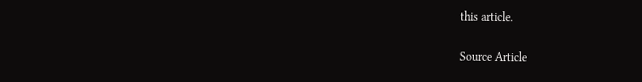this article.

Source Article